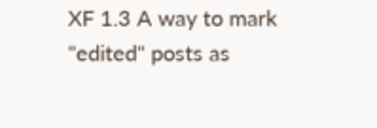XF 1.3 A way to mark "edited" posts as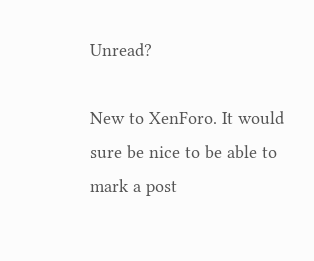Unread?

New to XenForo. It would sure be nice to be able to mark a post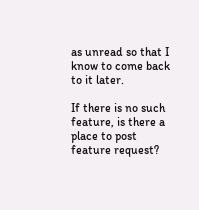as unread so that I know to come back to it later.

If there is no such feature, is there a place to post feature request?